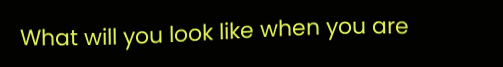What will you look like when you are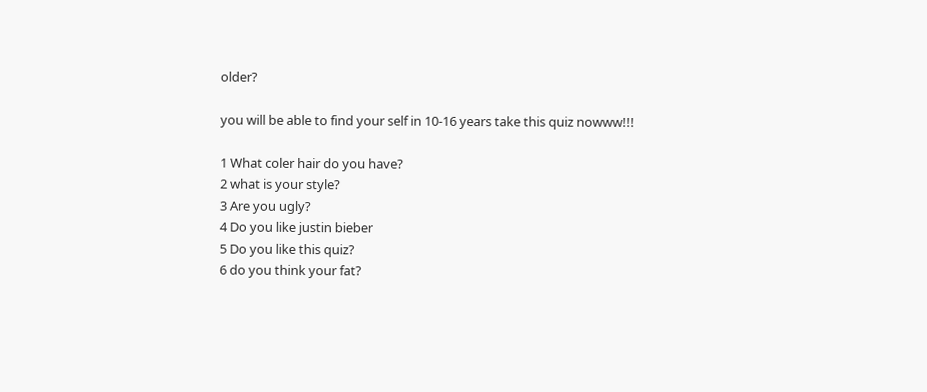older?

you will be able to find your self in 10-16 years take this quiz nowww!!!

1 What coler hair do you have?
2 what is your style?
3 Are you ugly?
4 Do you like justin bieber
5 Do you like this quiz?
6 do you think your fat?